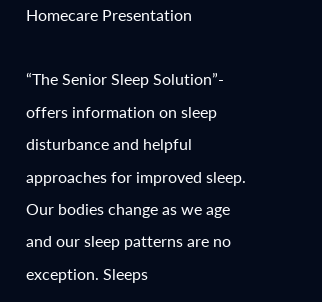Homecare Presentation

“The Senior Sleep Solution”- offers information on sleep disturbance and helpful approaches for improved sleep. Our bodies change as we age and our sleep patterns are no exception. Sleeps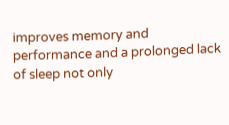improves memory and performance and a prolonged lack of sleep not only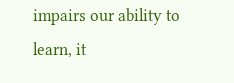impairs our ability to learn, it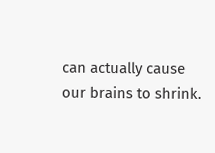can actually cause our brains to shrink.